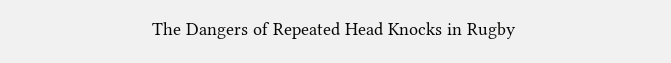The Dangers of Repeated Head Knocks in Rugby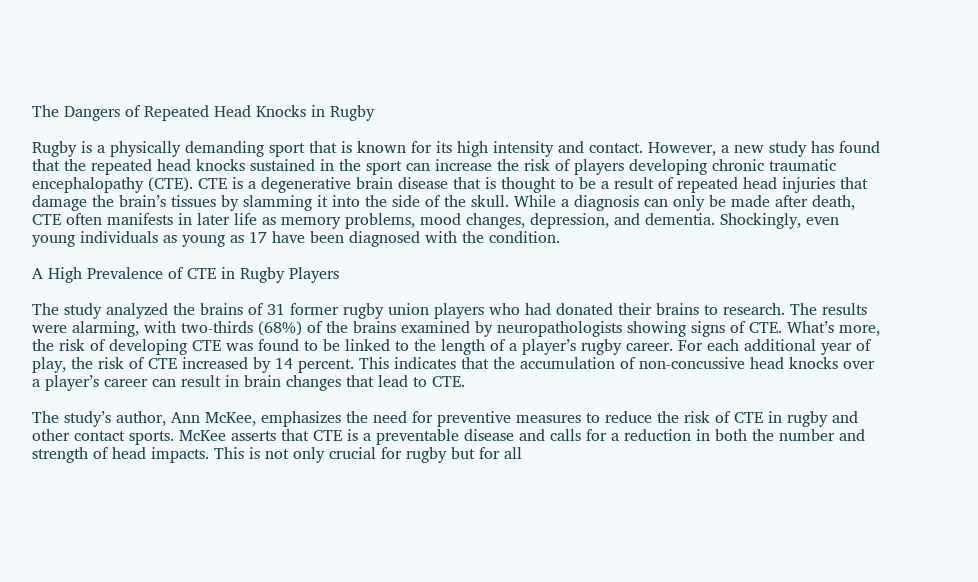The Dangers of Repeated Head Knocks in Rugby

Rugby is a physically demanding sport that is known for its high intensity and contact. However, a new study has found that the repeated head knocks sustained in the sport can increase the risk of players developing chronic traumatic encephalopathy (CTE). CTE is a degenerative brain disease that is thought to be a result of repeated head injuries that damage the brain’s tissues by slamming it into the side of the skull. While a diagnosis can only be made after death, CTE often manifests in later life as memory problems, mood changes, depression, and dementia. Shockingly, even young individuals as young as 17 have been diagnosed with the condition.

A High Prevalence of CTE in Rugby Players

The study analyzed the brains of 31 former rugby union players who had donated their brains to research. The results were alarming, with two-thirds (68%) of the brains examined by neuropathologists showing signs of CTE. What’s more, the risk of developing CTE was found to be linked to the length of a player’s rugby career. For each additional year of play, the risk of CTE increased by 14 percent. This indicates that the accumulation of non-concussive head knocks over a player’s career can result in brain changes that lead to CTE.

The study’s author, Ann McKee, emphasizes the need for preventive measures to reduce the risk of CTE in rugby and other contact sports. McKee asserts that CTE is a preventable disease and calls for a reduction in both the number and strength of head impacts. This is not only crucial for rugby but for all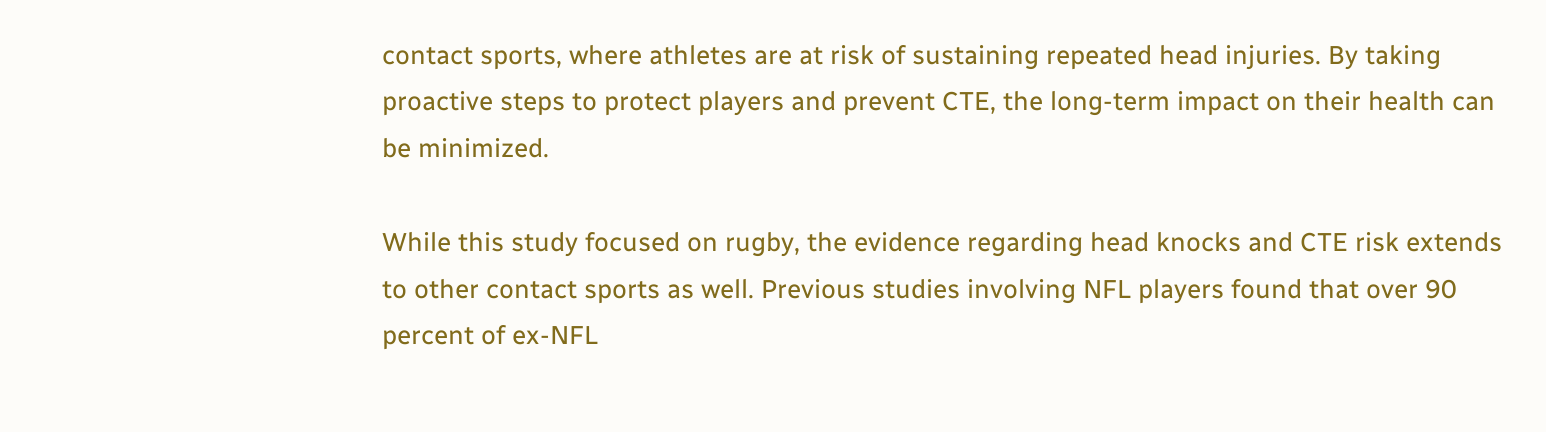contact sports, where athletes are at risk of sustaining repeated head injuries. By taking proactive steps to protect players and prevent CTE, the long-term impact on their health can be minimized.

While this study focused on rugby, the evidence regarding head knocks and CTE risk extends to other contact sports as well. Previous studies involving NFL players found that over 90 percent of ex-NFL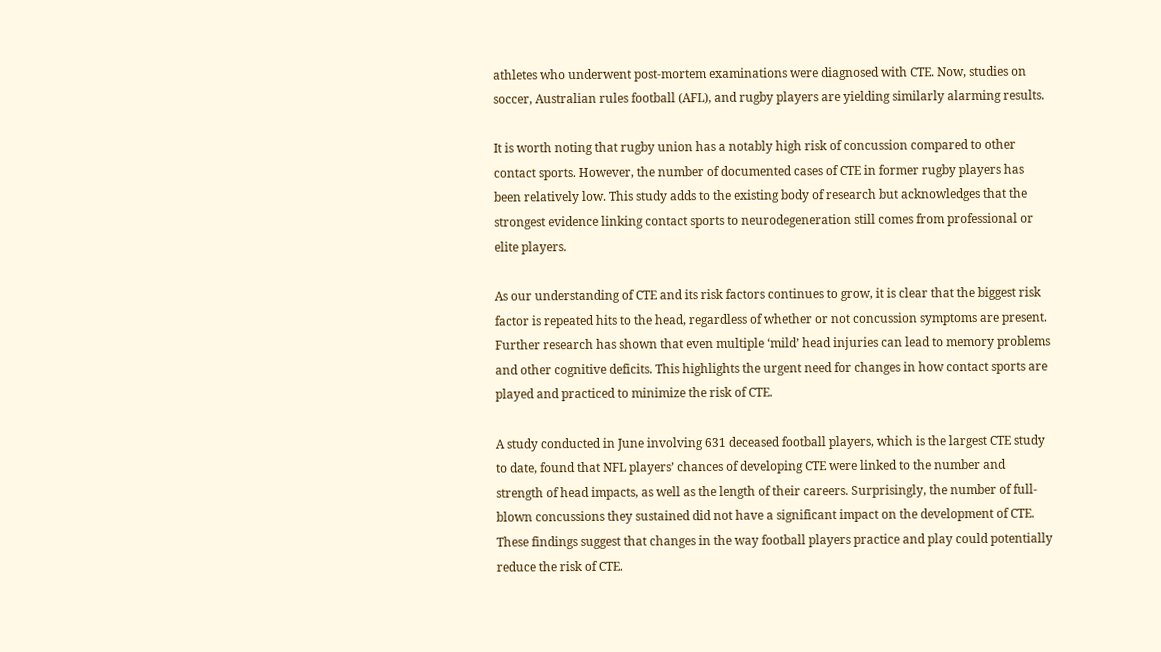athletes who underwent post-mortem examinations were diagnosed with CTE. Now, studies on soccer, Australian rules football (AFL), and rugby players are yielding similarly alarming results.

It is worth noting that rugby union has a notably high risk of concussion compared to other contact sports. However, the number of documented cases of CTE in former rugby players has been relatively low. This study adds to the existing body of research but acknowledges that the strongest evidence linking contact sports to neurodegeneration still comes from professional or elite players.

As our understanding of CTE and its risk factors continues to grow, it is clear that the biggest risk factor is repeated hits to the head, regardless of whether or not concussion symptoms are present. Further research has shown that even multiple ‘mild’ head injuries can lead to memory problems and other cognitive deficits. This highlights the urgent need for changes in how contact sports are played and practiced to minimize the risk of CTE.

A study conducted in June involving 631 deceased football players, which is the largest CTE study to date, found that NFL players’ chances of developing CTE were linked to the number and strength of head impacts, as well as the length of their careers. Surprisingly, the number of full-blown concussions they sustained did not have a significant impact on the development of CTE. These findings suggest that changes in the way football players practice and play could potentially reduce the risk of CTE.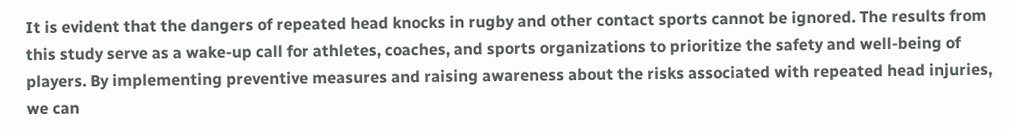It is evident that the dangers of repeated head knocks in rugby and other contact sports cannot be ignored. The results from this study serve as a wake-up call for athletes, coaches, and sports organizations to prioritize the safety and well-being of players. By implementing preventive measures and raising awareness about the risks associated with repeated head injuries, we can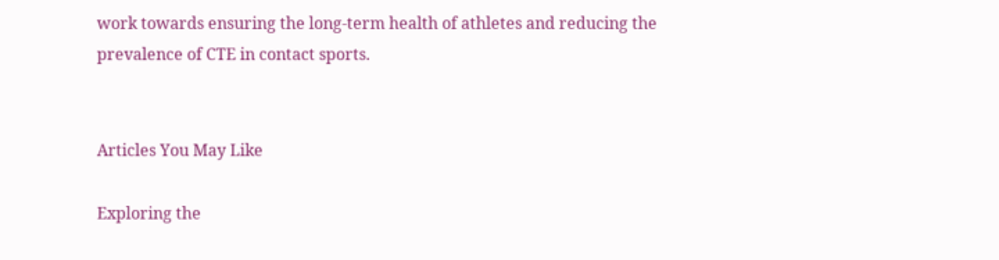work towards ensuring the long-term health of athletes and reducing the prevalence of CTE in contact sports.


Articles You May Like

Exploring the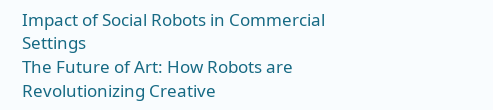Impact of Social Robots in Commercial Settings
The Future of Art: How Robots are Revolutionizing Creative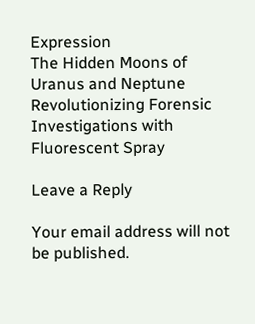Expression
The Hidden Moons of Uranus and Neptune
Revolutionizing Forensic Investigations with Fluorescent Spray

Leave a Reply

Your email address will not be published.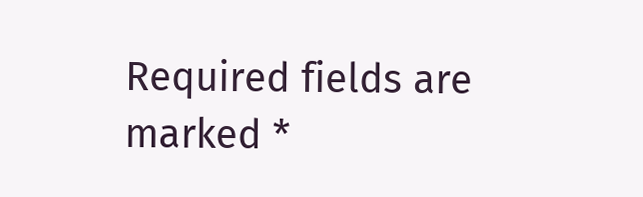Required fields are marked *